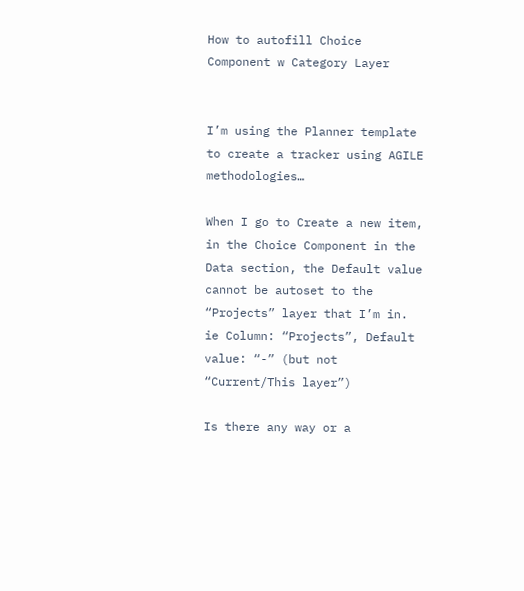How to autofill Choice Component w Category Layer


I’m using the Planner template to create a tracker using AGILE methodologies…

When I go to Create a new item, in the Choice Component in the Data section, the Default value cannot be autoset to the “Projects” layer that I’m in.
ie Column: “Projects”, Default value: “-” (but not “Current/This layer”)

Is there any way or a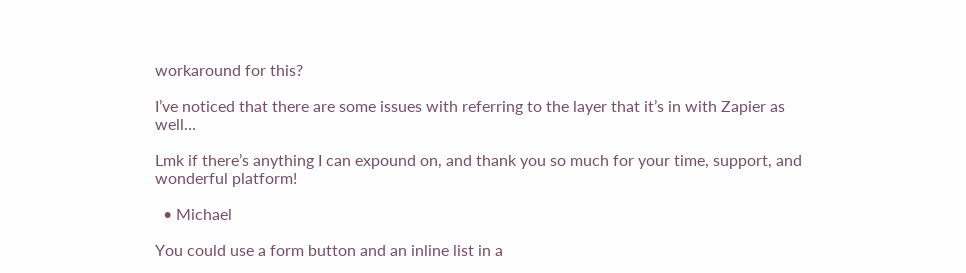workaround for this?

I’ve noticed that there are some issues with referring to the layer that it’s in with Zapier as well…

Lmk if there’s anything I can expound on, and thank you so much for your time, support, and wonderful platform!

  • Michael

You could use a form button and an inline list in a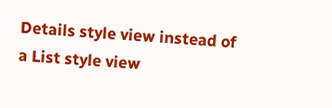Details style view instead of a List style view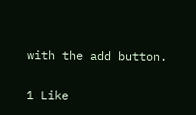with the add button.

1 Like